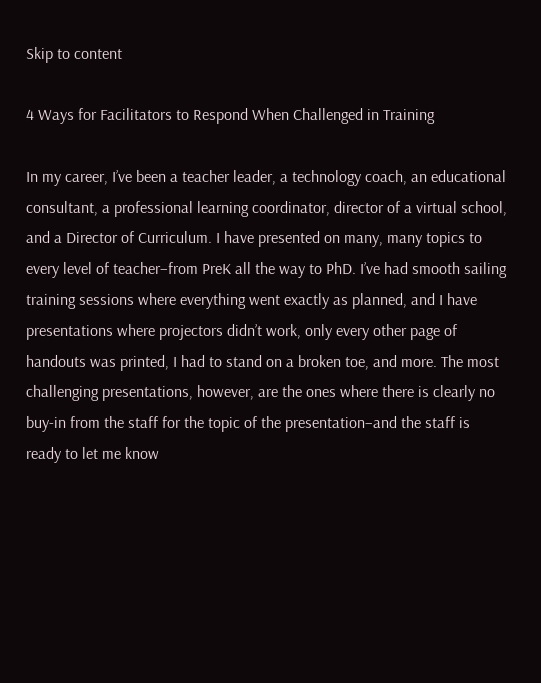Skip to content

4 Ways for Facilitators to Respond When Challenged in Training

In my career, I’ve been a teacher leader, a technology coach, an educational consultant, a professional learning coordinator, director of a virtual school, and a Director of Curriculum. I have presented on many, many topics to every level of teacher–from PreK all the way to PhD. I’ve had smooth sailing training sessions where everything went exactly as planned, and I have presentations where projectors didn’t work, only every other page of handouts was printed, I had to stand on a broken toe, and more. The most challenging presentations, however, are the ones where there is clearly no buy-in from the staff for the topic of the presentation–and the staff is ready to let me know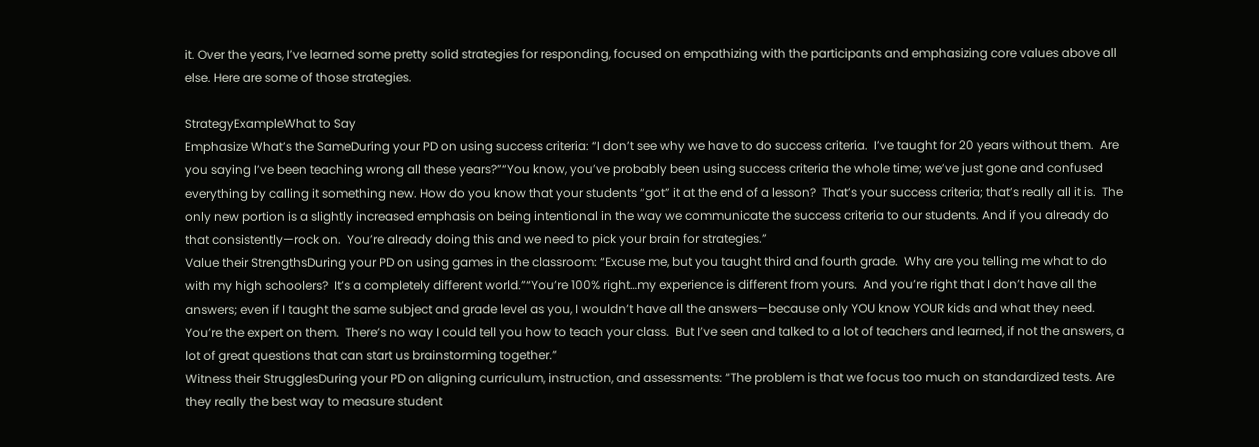it. Over the years, I’ve learned some pretty solid strategies for responding, focused on empathizing with the participants and emphasizing core values above all else. Here are some of those strategies.

StrategyExampleWhat to Say
Emphasize What’s the SameDuring your PD on using success criteria: “I don’t see why we have to do success criteria.  I’ve taught for 20 years without them.  Are you saying I’ve been teaching wrong all these years?”“You know, you’ve probably been using success criteria the whole time; we’ve just gone and confused everything by calling it something new. How do you know that your students “got” it at the end of a lesson?  That’s your success criteria; that’s really all it is.  The only new portion is a slightly increased emphasis on being intentional in the way we communicate the success criteria to our students. And if you already do that consistently—rock on.  You’re already doing this and we need to pick your brain for strategies.”
Value their StrengthsDuring your PD on using games in the classroom: “Excuse me, but you taught third and fourth grade.  Why are you telling me what to do with my high schoolers?  It’s a completely different world.”“You’re 100% right…my experience is different from yours.  And you’re right that I don’t have all the answers; even if I taught the same subject and grade level as you, I wouldn’t have all the answers—because only YOU know YOUR kids and what they need.  You’re the expert on them.  There’s no way I could tell you how to teach your class.  But I’ve seen and talked to a lot of teachers and learned, if not the answers, a lot of great questions that can start us brainstorming together.”
Witness their StrugglesDuring your PD on aligning curriculum, instruction, and assessments: “The problem is that we focus too much on standardized tests. Are they really the best way to measure student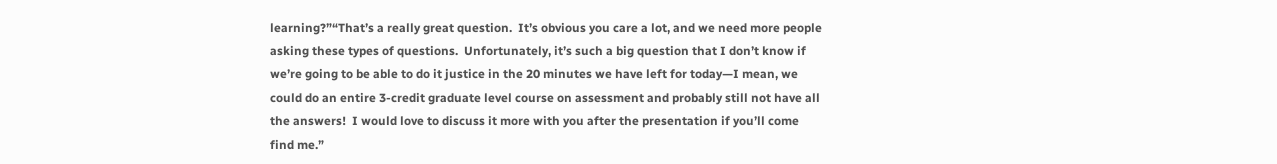learning?”“That’s a really great question.  It’s obvious you care a lot, and we need more people asking these types of questions.  Unfortunately, it’s such a big question that I don’t know if we’re going to be able to do it justice in the 20 minutes we have left for today—I mean, we could do an entire 3-credit graduate level course on assessment and probably still not have all the answers!  I would love to discuss it more with you after the presentation if you’ll come find me.”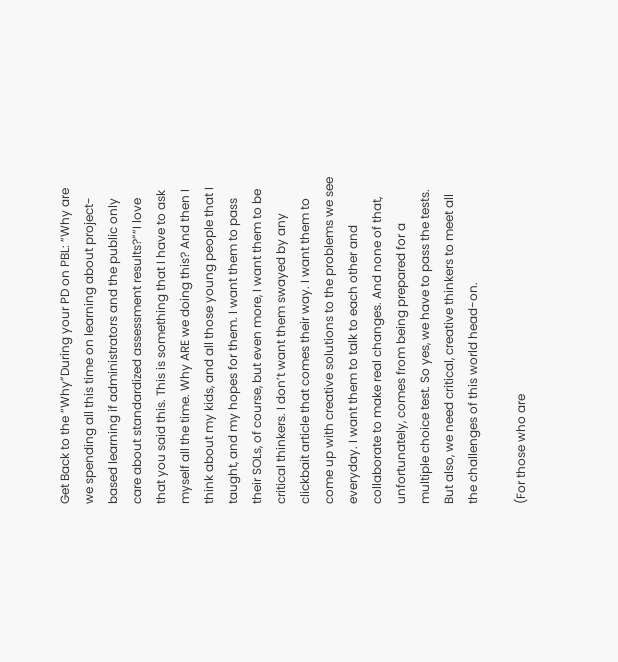Get Back to the “Why”During your PD on PBL: “Why are we spending all this time on learning about project-based learning if administrators and the public only care about standardized assessment results?”“I love that you said this. This is something that I have to ask myself all the time. Why ARE we doing this? And then I think about my kids, and all those young people that I taught, and my hopes for them. I want them to pass their SOLs, of course, but even more, I want them to be critical thinkers. I don’t want them swayed by any clickbait article that comes their way. I want them to come up with creative solutions to the problems we see everyday. I want them to talk to each other and collaborate to make real changes. And none of that, unfortunately, comes from being prepared for a multiple choice test. So yes, we have to pass the tests. But also, we need critical, creative thinkers to meet all the challenges of this world head-on.

(For those who are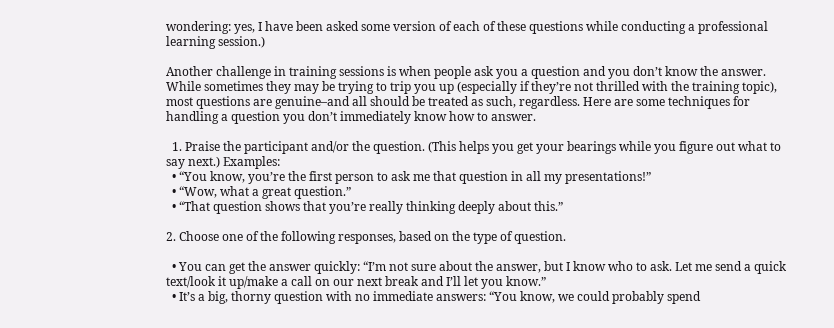wondering: yes, I have been asked some version of each of these questions while conducting a professional learning session.)

Another challenge in training sessions is when people ask you a question and you don’t know the answer. While sometimes they may be trying to trip you up (especially if they’re not thrilled with the training topic), most questions are genuine–and all should be treated as such, regardless. Here are some techniques for handling a question you don’t immediately know how to answer.

  1. Praise the participant and/or the question. (This helps you get your bearings while you figure out what to say next.) Examples:
  • “You know, you’re the first person to ask me that question in all my presentations!”
  • “Wow, what a great question.”
  • “That question shows that you’re really thinking deeply about this.”

2. Choose one of the following responses, based on the type of question.

  • You can get the answer quickly: “I’m not sure about the answer, but I know who to ask. Let me send a quick text/look it up/make a call on our next break and I’ll let you know.”
  • It’s a big, thorny question with no immediate answers: “You know, we could probably spend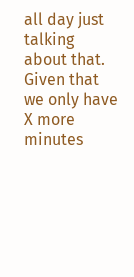all day just talking about that. Given that we only have X more minutes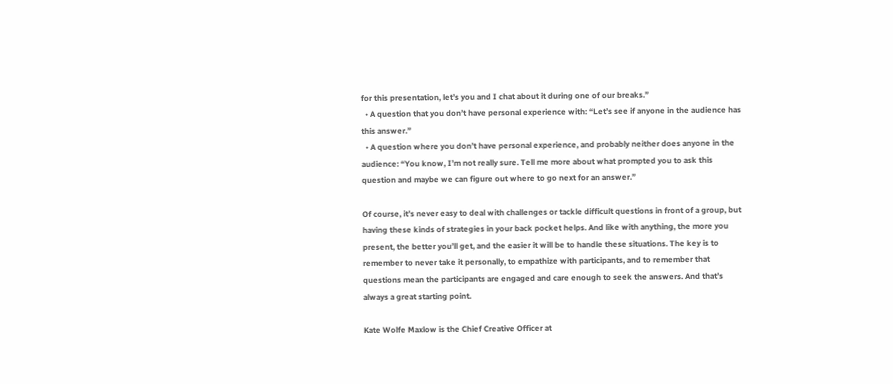for this presentation, let’s you and I chat about it during one of our breaks.”
  • A question that you don’t have personal experience with: “Let’s see if anyone in the audience has this answer.”
  • A question where you don’t have personal experience, and probably neither does anyone in the audience: “You know, I’m not really sure. Tell me more about what prompted you to ask this question and maybe we can figure out where to go next for an answer.”

Of course, it’s never easy to deal with challenges or tackle difficult questions in front of a group, but having these kinds of strategies in your back pocket helps. And like with anything, the more you present, the better you’ll get, and the easier it will be to handle these situations. The key is to remember to never take it personally, to empathize with participants, and to remember that questions mean the participants are engaged and care enough to seek the answers. And that’s always a great starting point.

Kate Wolfe Maxlow is the Chief Creative Officer at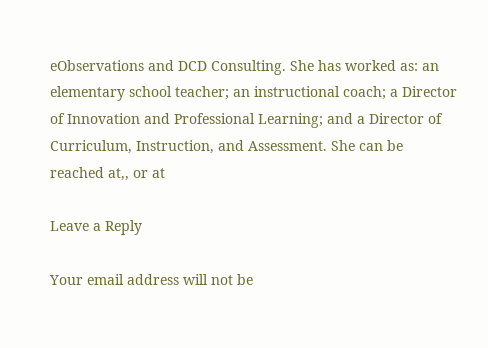eObservations and DCD Consulting. She has worked as: an elementary school teacher; an instructional coach; a Director of Innovation and Professional Learning; and a Director of Curriculum, Instruction, and Assessment. She can be reached at,, or at

Leave a Reply

Your email address will not be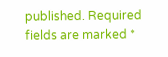published. Required fields are marked *